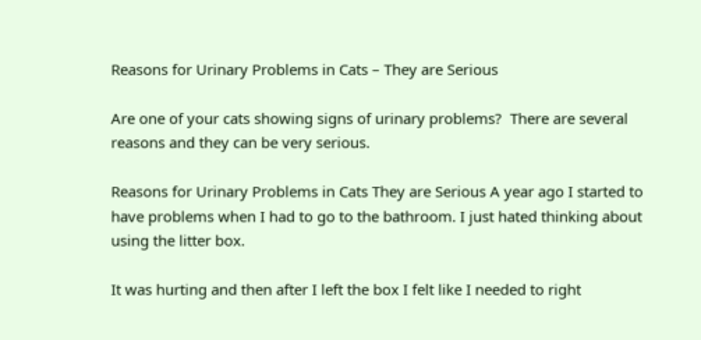Reasons for Urinary Problems in Cats – They are Serious

Are one of your cats showing signs of urinary problems?  There are several reasons and they can be very serious.

Reasons for Urinary Problems in Cats They are Serious A year ago I started to have problems when I had to go to the bathroom. I just hated thinking about using the litter box.

It was hurting and then after I left the box I felt like I needed to right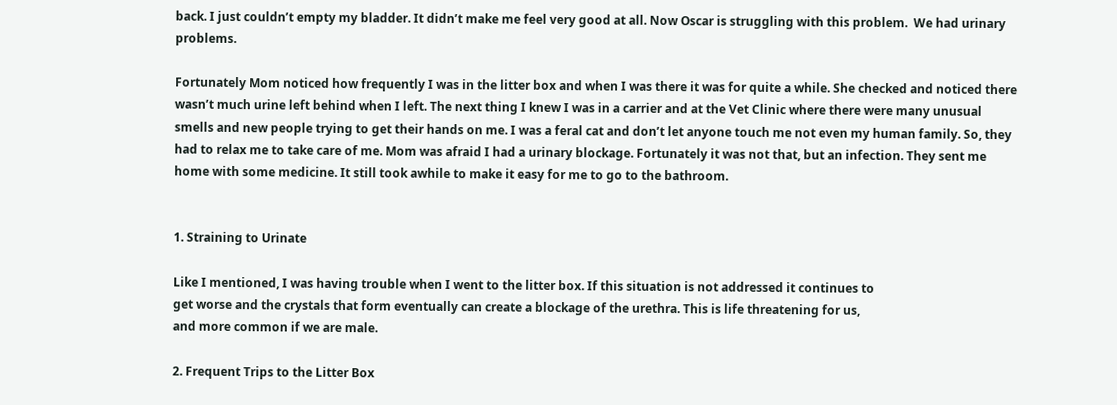back. I just couldn’t empty my bladder. It didn’t make me feel very good at all. Now Oscar is struggling with this problem.  We had urinary problems.

Fortunately Mom noticed how frequently I was in the litter box and when I was there it was for quite a while. She checked and noticed there wasn’t much urine left behind when I left. The next thing I knew I was in a carrier and at the Vet Clinic where there were many unusual smells and new people trying to get their hands on me. I was a feral cat and don’t let anyone touch me not even my human family. So, they had to relax me to take care of me. Mom was afraid I had a urinary blockage. Fortunately it was not that, but an infection. They sent me home with some medicine. It still took awhile to make it easy for me to go to the bathroom.


1. Straining to Urinate

Like I mentioned, I was having trouble when I went to the litter box. If this situation is not addressed it continues to
get worse and the crystals that form eventually can create a blockage of the urethra. This is life threatening for us,
and more common if we are male.

2. Frequent Trips to the Litter Box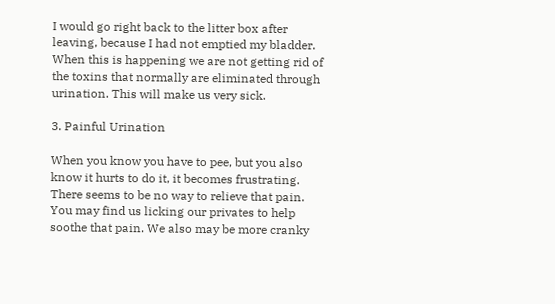I would go right back to the litter box after leaving, because I had not emptied my bladder. When this is happening we are not getting rid of the toxins that normally are eliminated through urination. This will make us very sick.

3. Painful Urination

When you know you have to pee, but you also know it hurts to do it, it becomes frustrating. There seems to be no way to relieve that pain. You may find us licking our privates to help soothe that pain. We also may be more cranky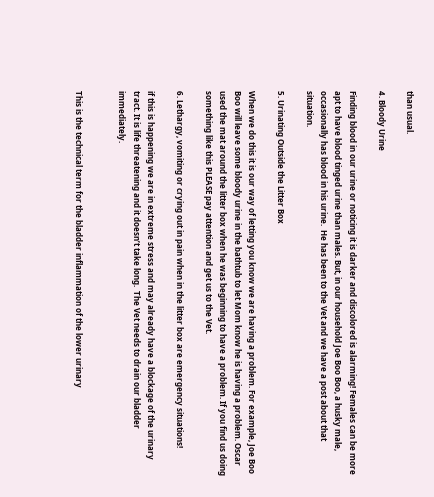than usual.

4. Bloody Urine

Finding blood in our urine or noticing it is darker and discolored is alarming! Females can be more apt to have blood tinged urine than males. But, in our household Joe Boo Boo, a husky male, occasionally has blood in his urine.  He has been to the Vet and we have a post about that situation.

5. Urinating Outside the Litter Box

When we do this it is our way of letting you know we are having a problem. For example, Joe Boo Boo will leave some bloody urine in the bathtub to let Mom know he is having a problem. Oscar used the mat around the litter box when he was beginning to have a problem. If you find us doing something like this PLEASE pay attention and get us to the Vet.

6. Lethargy, vomiting or crying out in pain when in the litter box are emergency situations!

if this is happening we are in extreme stress and may already have a blockage of the urinary tract. It is life threatening and it doesn’t take long.  The Vet needs to drain our bladder immediately.


This is the technical term for the bladder inflammation of the lower urinary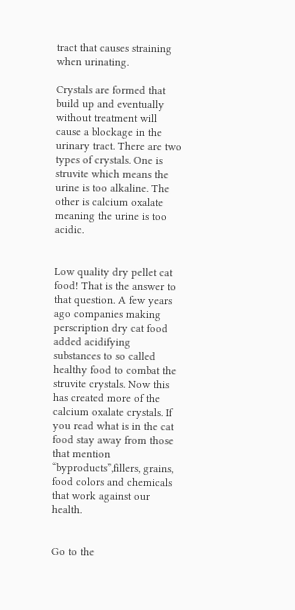tract that causes straining when urinating.

Crystals are formed that build up and eventually without treatment will cause a blockage in the urinary tract. There are two types of crystals. One is struvite which means the urine is too alkaline. The other is calcium oxalate meaning the urine is too acidic.


Low quality dry pellet cat food! That is the answer to that question. A few years ago companies making perscription dry cat food added acidifying substances to so called healthy food to combat the struvite crystals. Now this has created more of the calcium oxalate crystals. If you read what is in the cat food stay away from those that mention “byproducts”,fillers, grains, food colors and chemicals that work against our health.


Go to the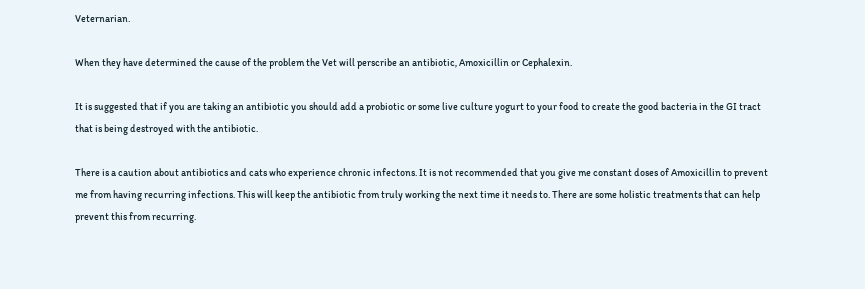Veternarian.

When they have determined the cause of the problem the Vet will perscribe an antibiotic, Amoxicillin or Cephalexin.

It is suggested that if you are taking an antibiotic you should add a probiotic or some live culture yogurt to your food to create the good bacteria in the GI tract that is being destroyed with the antibiotic.

There is a caution about antibiotics and cats who experience chronic infectons. It is not recommended that you give me constant doses of Amoxicillin to prevent me from having recurring infections. This will keep the antibiotic from truly working the next time it needs to. There are some holistic treatments that can help prevent this from recurring.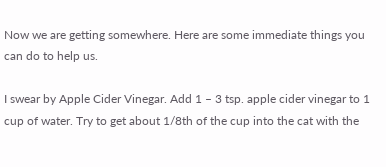Now we are getting somewhere. Here are some immediate things you can do to help us.

I swear by Apple Cider Vinegar. Add 1 – 3 tsp. apple cider vinegar to 1 cup of water. Try to get about 1/8th of the cup into the cat with the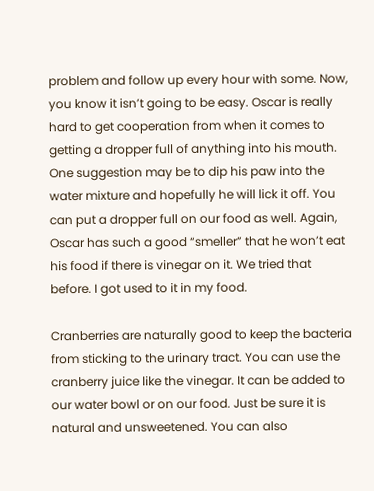problem and follow up every hour with some. Now, you know it isn’t going to be easy. Oscar is really hard to get cooperation from when it comes to getting a dropper full of anything into his mouth. One suggestion may be to dip his paw into the water mixture and hopefully he will lick it off. You can put a dropper full on our food as well. Again, Oscar has such a good “smeller” that he won’t eat his food if there is vinegar on it. We tried that before. I got used to it in my food.

Cranberries are naturally good to keep the bacteria from sticking to the urinary tract. You can use the cranberry juice like the vinegar. It can be added to our water bowl or on our food. Just be sure it is natural and unsweetened. You can also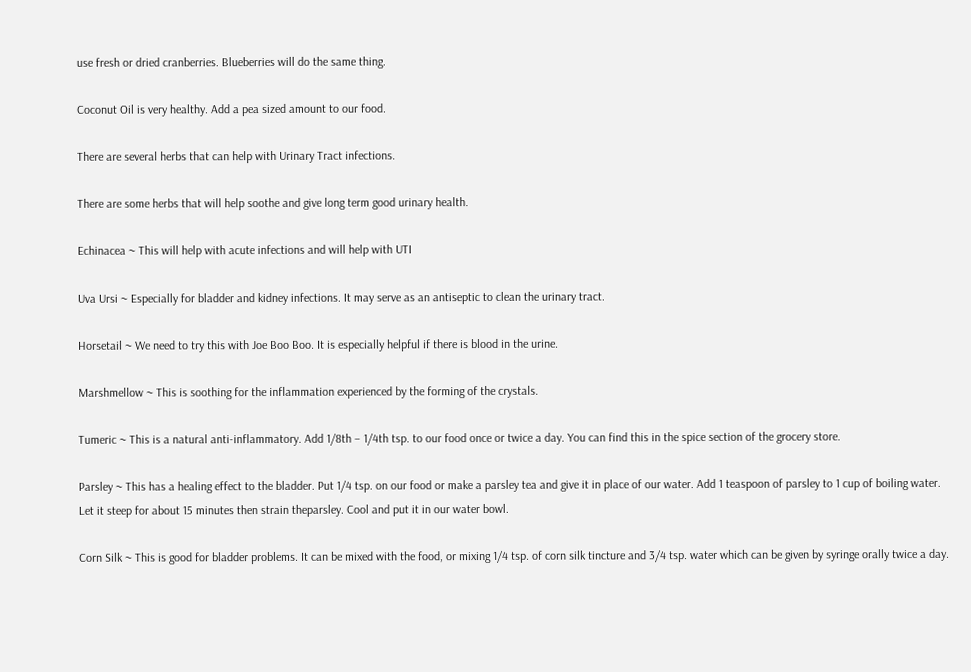use fresh or dried cranberries. Blueberries will do the same thing.

Coconut Oil is very healthy. Add a pea sized amount to our food.

There are several herbs that can help with Urinary Tract infections.

There are some herbs that will help soothe and give long term good urinary health.

Echinacea ~ This will help with acute infections and will help with UTI

Uva Ursi ~ Especially for bladder and kidney infections. It may serve as an antiseptic to clean the urinary tract.

Horsetail ~ We need to try this with Joe Boo Boo. It is especially helpful if there is blood in the urine.

Marshmellow ~ This is soothing for the inflammation experienced by the forming of the crystals.

Tumeric ~ This is a natural anti-inflammatory. Add 1/8th – 1/4th tsp. to our food once or twice a day. You can find this in the spice section of the grocery store.

Parsley ~ This has a healing effect to the bladder. Put 1/4 tsp. on our food or make a parsley tea and give it in place of our water. Add 1 teaspoon of parsley to 1 cup of boiling water. Let it steep for about 15 minutes then strain theparsley. Cool and put it in our water bowl.

Corn Silk ~ This is good for bladder problems. It can be mixed with the food, or mixing 1/4 tsp. of corn silk tincture and 3/4 tsp. water which can be given by syringe orally twice a day.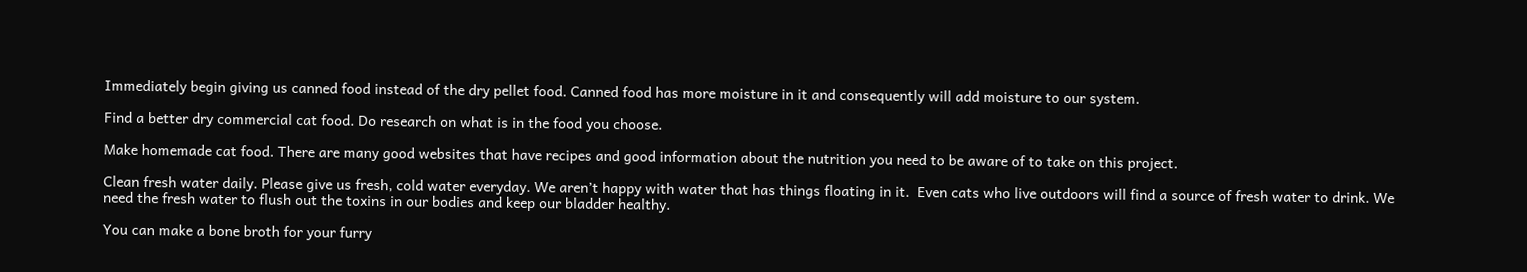Immediately begin giving us canned food instead of the dry pellet food. Canned food has more moisture in it and consequently will add moisture to our system.

Find a better dry commercial cat food. Do research on what is in the food you choose.

Make homemade cat food. There are many good websites that have recipes and good information about the nutrition you need to be aware of to take on this project.

Clean fresh water daily. Please give us fresh, cold water everyday. We aren’t happy with water that has things floating in it.  Even cats who live outdoors will find a source of fresh water to drink. We need the fresh water to flush out the toxins in our bodies and keep our bladder healthy.

You can make a bone broth for your furry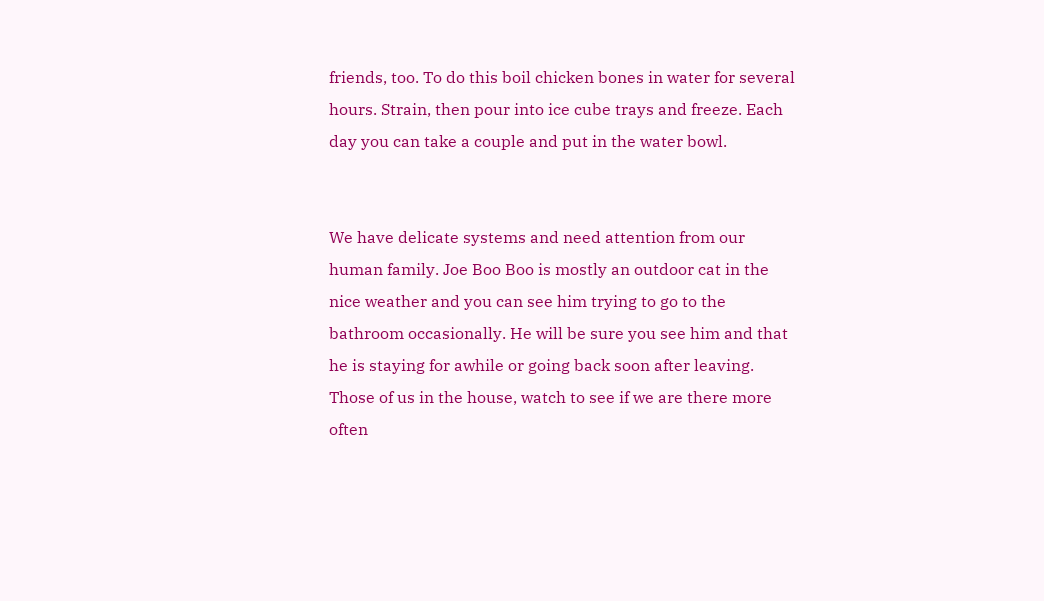friends, too. To do this boil chicken bones in water for several hours. Strain, then pour into ice cube trays and freeze. Each day you can take a couple and put in the water bowl.


We have delicate systems and need attention from our human family. Joe Boo Boo is mostly an outdoor cat in the nice weather and you can see him trying to go to the bathroom occasionally. He will be sure you see him and that he is staying for awhile or going back soon after leaving. Those of us in the house, watch to see if we are there more often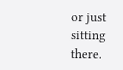or just sitting there.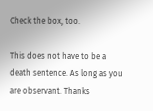Check the box, too.

This does not have to be a death sentence. As long as you are observant. Thanks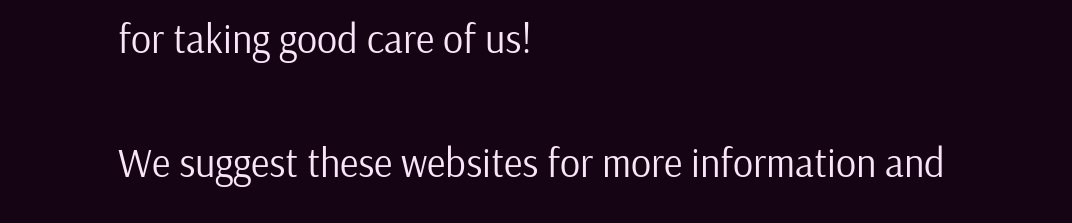for taking good care of us!

We suggest these websites for more information and